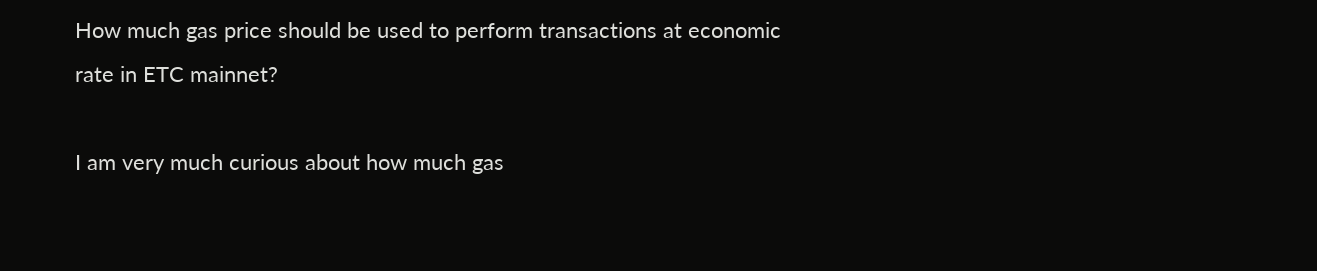How much gas price should be used to perform transactions at economic rate in ETC mainnet?

I am very much curious about how much gas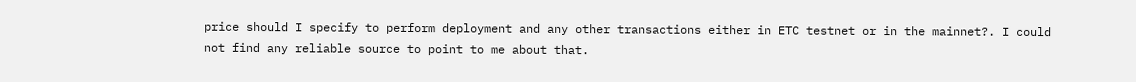price should I specify to perform deployment and any other transactions either in ETC testnet or in the mainnet?. I could not find any reliable source to point to me about that.